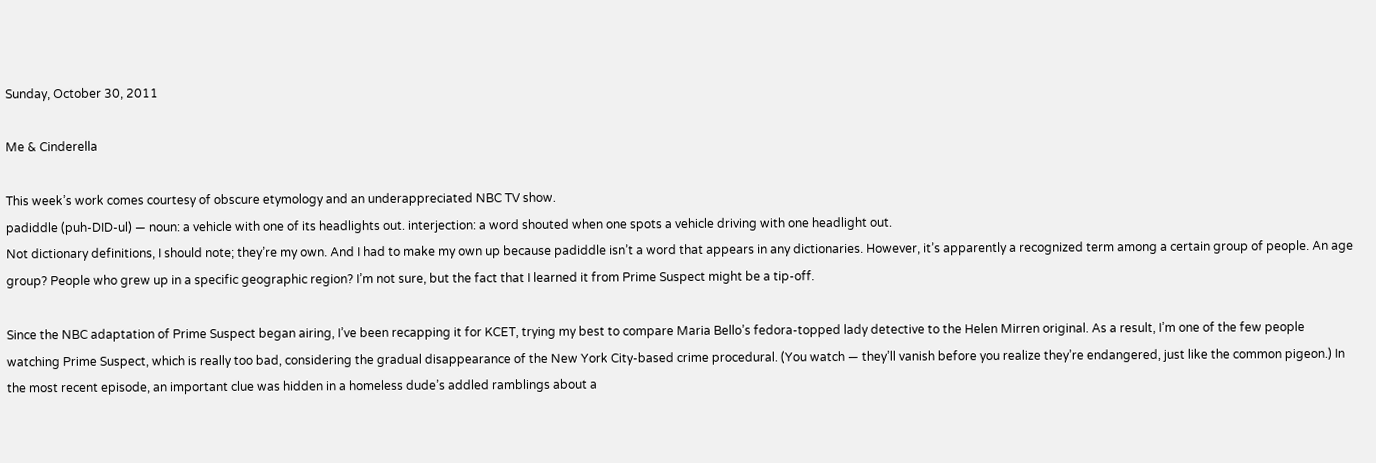Sunday, October 30, 2011

Me & Cinderella

This week’s work comes courtesy of obscure etymology and an underappreciated NBC TV show.
padiddle (puh-DID-ul) — noun: a vehicle with one of its headlights out. interjection: a word shouted when one spots a vehicle driving with one headlight out.
Not dictionary definitions, I should note; they’re my own. And I had to make my own up because padiddle isn’t a word that appears in any dictionaries. However, it’s apparently a recognized term among a certain group of people. An age group? People who grew up in a specific geographic region? I’m not sure, but the fact that I learned it from Prime Suspect might be a tip-off.

Since the NBC adaptation of Prime Suspect began airing, I’ve been recapping it for KCET, trying my best to compare Maria Bello’s fedora-topped lady detective to the Helen Mirren original. As a result, I’m one of the few people watching Prime Suspect, which is really too bad, considering the gradual disappearance of the New York City-based crime procedural. (You watch — they’ll vanish before you realize they’re endangered, just like the common pigeon.) In the most recent episode, an important clue was hidden in a homeless dude’s addled ramblings about a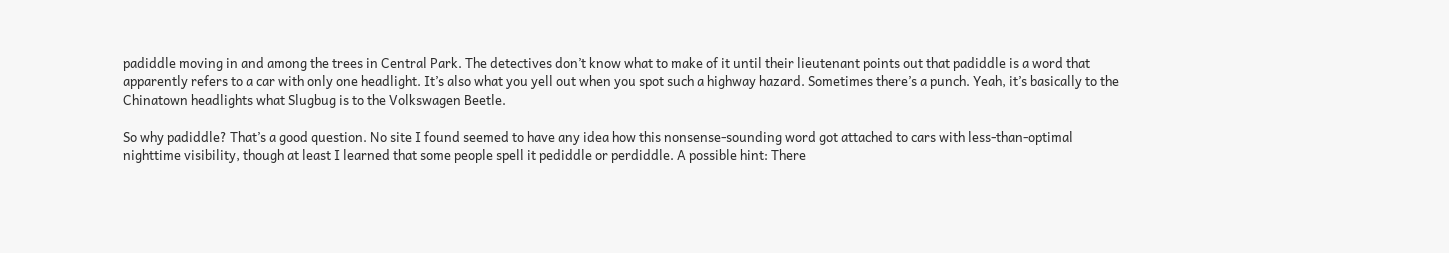padiddle moving in and among the trees in Central Park. The detectives don’t know what to make of it until their lieutenant points out that padiddle is a word that apparently refers to a car with only one headlight. It’s also what you yell out when you spot such a highway hazard. Sometimes there’s a punch. Yeah, it’s basically to the Chinatown headlights what Slugbug is to the Volkswagen Beetle.

So why padiddle? That’s a good question. No site I found seemed to have any idea how this nonsense-sounding word got attached to cars with less-than-optimal nighttime visibility, though at least I learned that some people spell it pediddle or perdiddle. A possible hint: There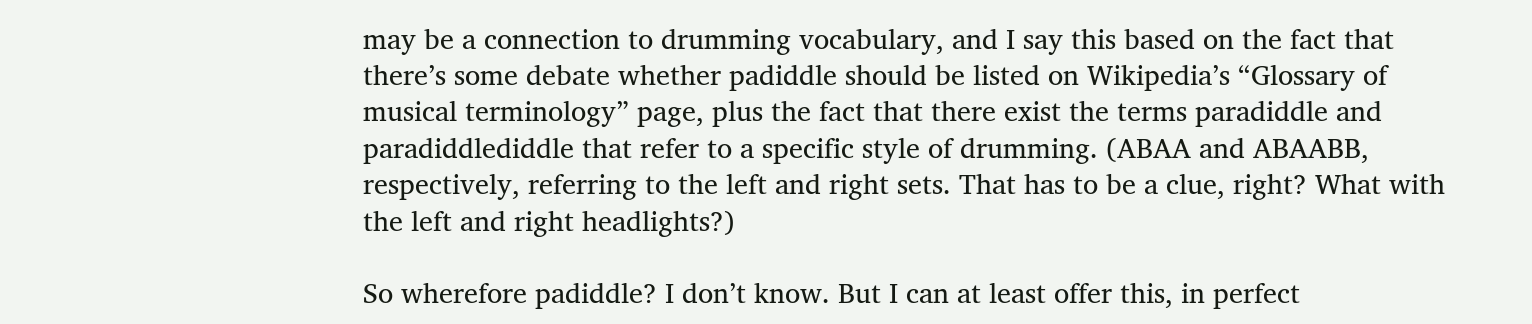may be a connection to drumming vocabulary, and I say this based on the fact that there’s some debate whether padiddle should be listed on Wikipedia’s “Glossary of musical terminology” page, plus the fact that there exist the terms paradiddle and paradiddlediddle that refer to a specific style of drumming. (ABAA and ABAABB, respectively, referring to the left and right sets. That has to be a clue, right? What with the left and right headlights?)

So wherefore padiddle? I don’t know. But I can at least offer this, in perfect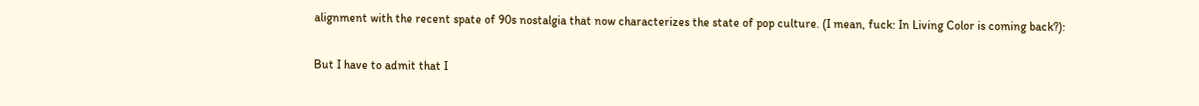alignment with the recent spate of 90s nostalgia that now characterizes the state of pop culture. (I mean, fuck: In Living Color is coming back?):

But I have to admit that I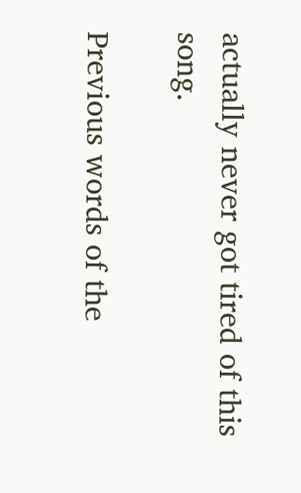actually never got tired of this song.

Previous words of the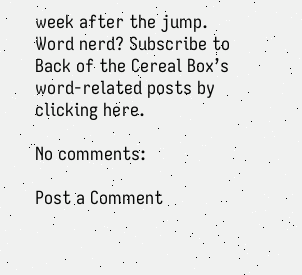week after the jump.
Word nerd? Subscribe to Back of the Cereal Box’s word-related posts by clicking here.

No comments:

Post a Comment